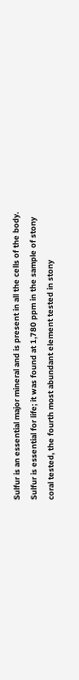Sulfur is an essential major mineral and is present in all the cells of the body. Sulfur is essential for life; it was found at 1,780 ppm in the sample of stony coral tested, the fourth most abundant element tested in stony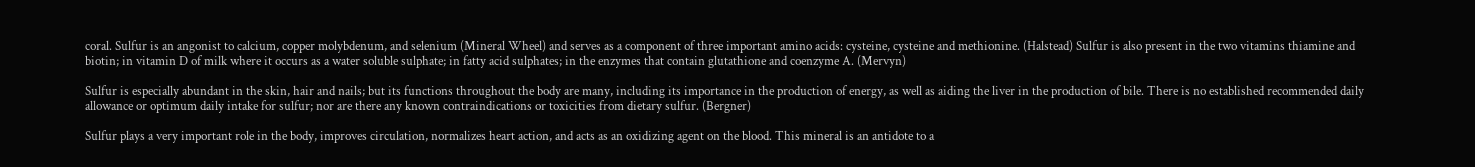coral. Sulfur is an angonist to calcium, copper molybdenum, and selenium (Mineral Wheel) and serves as a component of three important amino acids: cysteine, cysteine and methionine. (Halstead) Sulfur is also present in the two vitamins thiamine and biotin; in vitamin D of milk where it occurs as a water soluble sulphate; in fatty acid sulphates; in the enzymes that contain glutathione and coenzyme A. (Mervyn)

Sulfur is especially abundant in the skin, hair and nails; but its functions throughout the body are many, including its importance in the production of energy, as well as aiding the liver in the production of bile. There is no established recommended daily allowance or optimum daily intake for sulfur; nor are there any known contraindications or toxicities from dietary sulfur. (Bergner)

Sulfur plays a very important role in the body, improves circulation, normalizes heart action, and acts as an oxidizing agent on the blood. This mineral is an antidote to a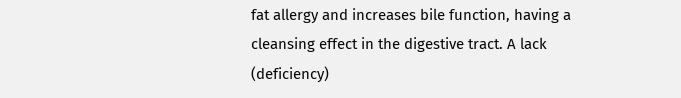fat allergy and increases bile function, having a cleansing effect in the digestive tract. A lack (deficiency)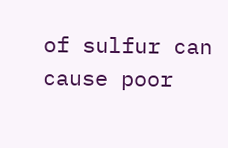of sulfur can cause poor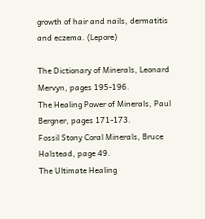growth of hair and nails, dermatitis and eczema. (Lepore)

The Dictionary of Minerals, Leonard Mervyn, pages 195-196.
The Healing Power of Minerals, Paul Bergner, pages 171-173.
Fossil Stony Coral Minerals, Bruce Halstead, page 49.
The Ultimate Healing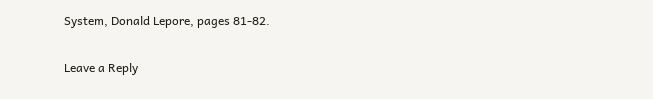System, Donald Lepore, pages 81-82.

Leave a Reply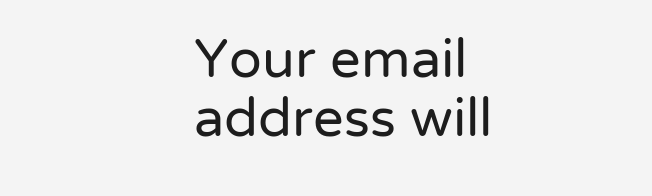Your email address will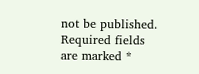not be published. Required fields are marked *